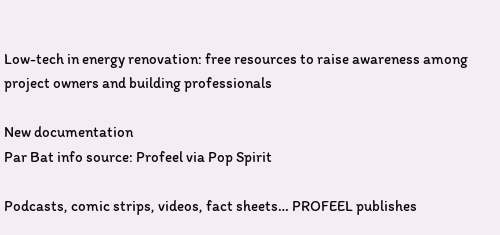Low-tech in energy renovation: free resources to raise awareness among project owners and building professionals

New documentation
Par Bat info source: Profeel via Pop Spirit

Podcasts, comic strips, videos, fact sheets… PROFEEL publishes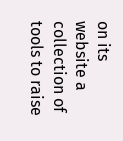on its website a collection of tools to raise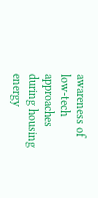awareness of low-tech approaches during housing energy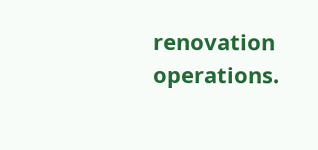renovation operations.